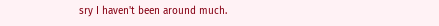sry I haven't been around much.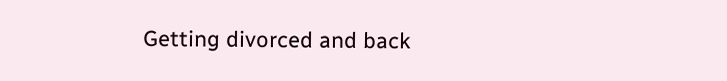Getting divorced and back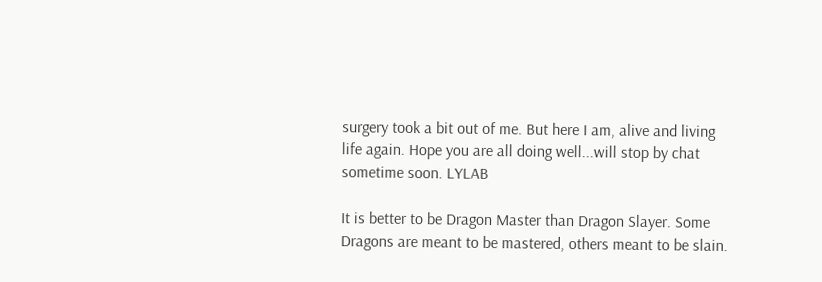surgery took a bit out of me. But here I am, alive and living life again. Hope you are all doing well...will stop by chat sometime soon. LYLAB

It is better to be Dragon Master than Dragon Slayer. Some Dragons are meant to be mastered, others meant to be slain.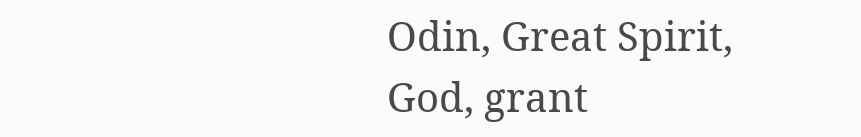Odin, Great Spirit, God, grant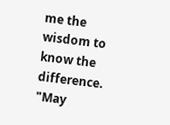me the wisdom to know the difference. "May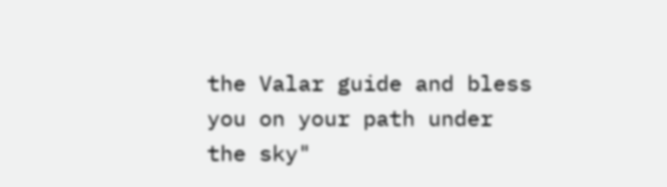the Valar guide and bless you on your path under the sky"